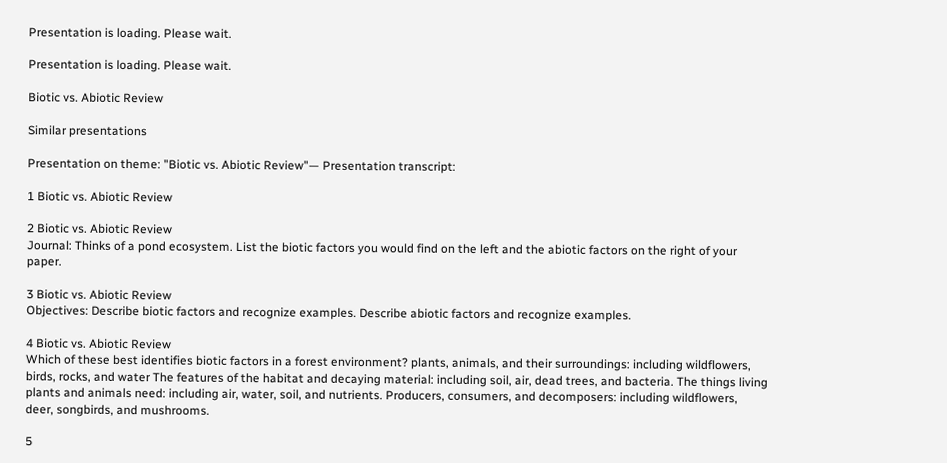Presentation is loading. Please wait.

Presentation is loading. Please wait.

Biotic vs. Abiotic Review

Similar presentations

Presentation on theme: "Biotic vs. Abiotic Review"— Presentation transcript:

1 Biotic vs. Abiotic Review

2 Biotic vs. Abiotic Review
Journal: Thinks of a pond ecosystem. List the biotic factors you would find on the left and the abiotic factors on the right of your paper.

3 Biotic vs. Abiotic Review
Objectives: Describe biotic factors and recognize examples. Describe abiotic factors and recognize examples.

4 Biotic vs. Abiotic Review
Which of these best identifies biotic factors in a forest environment? plants, animals, and their surroundings: including wildflowers, birds, rocks, and water The features of the habitat and decaying material: including soil, air, dead trees, and bacteria. The things living plants and animals need: including air, water, soil, and nutrients. Producers, consumers, and decomposers: including wildflowers, deer, songbirds, and mushrooms.

5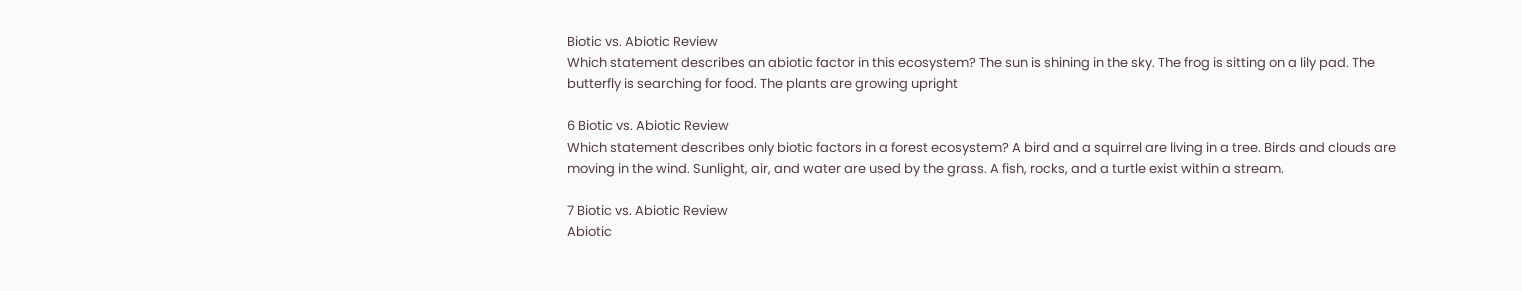Biotic vs. Abiotic Review
Which statement describes an abiotic factor in this ecosystem? The sun is shining in the sky. The frog is sitting on a lily pad. The butterfly is searching for food. The plants are growing upright

6 Biotic vs. Abiotic Review
Which statement describes only biotic factors in a forest ecosystem? A bird and a squirrel are living in a tree. Birds and clouds are moving in the wind. Sunlight, air, and water are used by the grass. A fish, rocks, and a turtle exist within a stream.

7 Biotic vs. Abiotic Review
Abiotic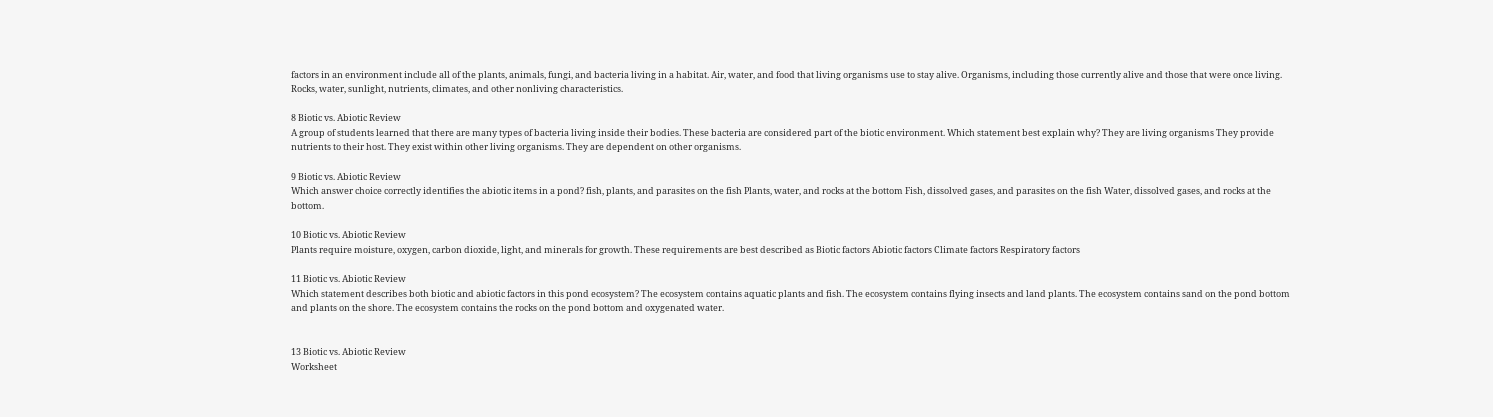factors in an environment include all of the plants, animals, fungi, and bacteria living in a habitat. Air, water, and food that living organisms use to stay alive. Organisms, including those currently alive and those that were once living. Rocks, water, sunlight, nutrients, climates, and other nonliving characteristics.

8 Biotic vs. Abiotic Review
A group of students learned that there are many types of bacteria living inside their bodies. These bacteria are considered part of the biotic environment. Which statement best explain why? They are living organisms They provide nutrients to their host. They exist within other living organisms. They are dependent on other organisms.

9 Biotic vs. Abiotic Review
Which answer choice correctly identifies the abiotic items in a pond? fish, plants, and parasites on the fish Plants, water, and rocks at the bottom Fish, dissolved gases, and parasites on the fish Water, dissolved gases, and rocks at the bottom.

10 Biotic vs. Abiotic Review
Plants require moisture, oxygen, carbon dioxide, light, and minerals for growth. These requirements are best described as Biotic factors Abiotic factors Climate factors Respiratory factors

11 Biotic vs. Abiotic Review
Which statement describes both biotic and abiotic factors in this pond ecosystem? The ecosystem contains aquatic plants and fish. The ecosystem contains flying insects and land plants. The ecosystem contains sand on the pond bottom and plants on the shore. The ecosystem contains the rocks on the pond bottom and oxygenated water.


13 Biotic vs. Abiotic Review
Worksheet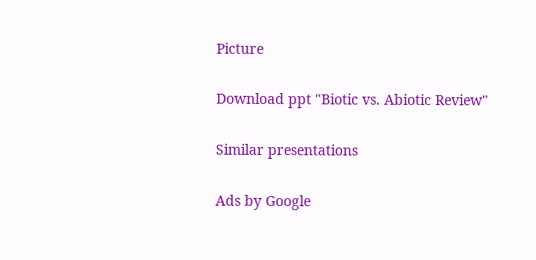Picture

Download ppt "Biotic vs. Abiotic Review"

Similar presentations

Ads by Google